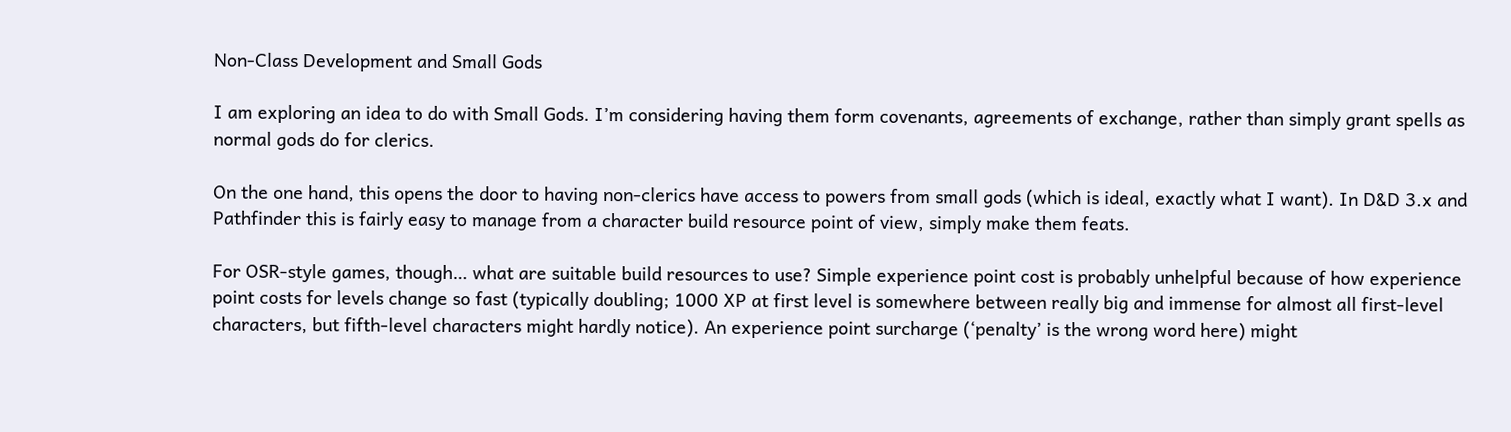Non-Class Development and Small Gods

I am exploring an idea to do with Small Gods. I’m considering having them form covenants, agreements of exchange, rather than simply grant spells as normal gods do for clerics.

On the one hand, this opens the door to having non-clerics have access to powers from small gods (which is ideal, exactly what I want). In D&D 3.x and Pathfinder this is fairly easy to manage from a character build resource point of view, simply make them feats.

For OSR-style games, though… what are suitable build resources to use? Simple experience point cost is probably unhelpful because of how experience point costs for levels change so fast (typically doubling; 1000 XP at first level is somewhere between really big and immense for almost all first-level characters, but fifth-level characters might hardly notice). An experience point surcharge (‘penalty’ is the wrong word here) might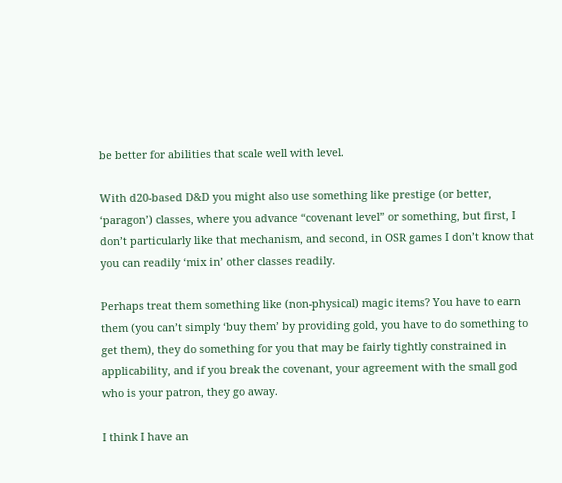be better for abilities that scale well with level.

With d20-based D&D you might also use something like prestige (or better, ‘paragon’) classes, where you advance “covenant level” or something, but first, I don’t particularly like that mechanism, and second, in OSR games I don’t know that you can readily ‘mix in’ other classes readily.

Perhaps treat them something like (non-physical) magic items? You have to earn them (you can’t simply ‘buy them’ by providing gold, you have to do something to get them), they do something for you that may be fairly tightly constrained in applicability, and if you break the covenant, your agreement with the small god who is your patron, they go away.

I think I have an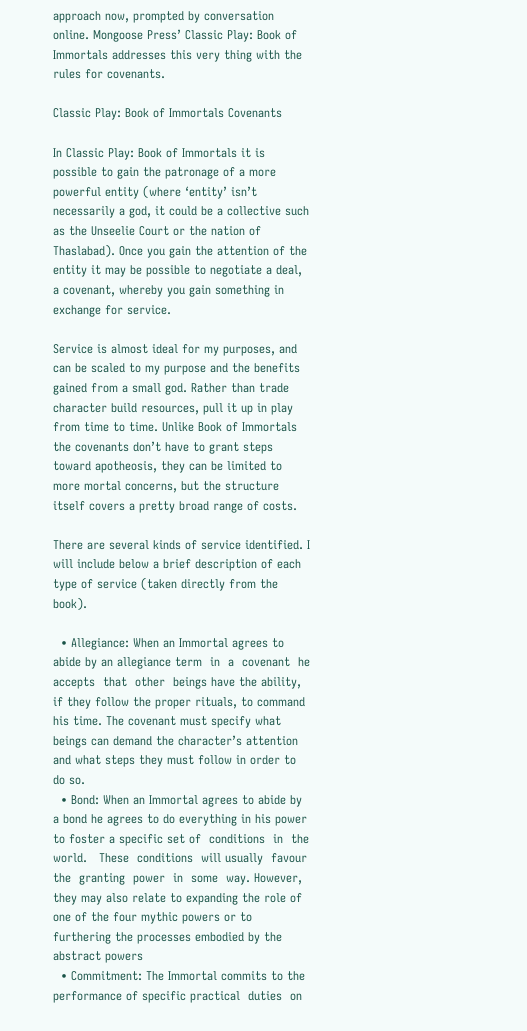approach now, prompted by conversation online. Mongoose Press’ Classic Play: Book of Immortals addresses this very thing with the rules for covenants.

Classic Play: Book of Immortals Covenants

In Classic Play: Book of Immortals it is possible to gain the patronage of a more powerful entity (where ‘entity’ isn’t necessarily a god, it could be a collective such as the Unseelie Court or the nation of Thaslabad). Once you gain the attention of the entity it may be possible to negotiate a deal, a covenant, whereby you gain something in exchange for service.

Service is almost ideal for my purposes, and can be scaled to my purpose and the benefits gained from a small god. Rather than trade character build resources, pull it up in play from time to time. Unlike Book of Immortals the covenants don’t have to grant steps toward apotheosis, they can be limited to more mortal concerns, but the structure itself covers a pretty broad range of costs.

There are several kinds of service identified. I will include below a brief description of each type of service (taken directly from the book).

  • Allegiance: When an Immortal agrees to abide by an allegiance term  in  a  covenant  he  accepts  that  other  beings have the ability, if they follow the proper rituals, to command his time. The covenant must specify what beings can demand the character’s attention and what steps they must follow in order to do so.
  • Bond: When an Immortal agrees to abide by a bond he agrees to do everything in his power to foster a specific set of  conditions  in  the  world.   These  conditions  will usually  favour  the  granting  power  in  some  way. However, they may also relate to expanding the role of one of the four mythic powers or to furthering the processes embodied by the abstract powers
  • Commitment: The Immortal commits to the performance of specific practical  duties  on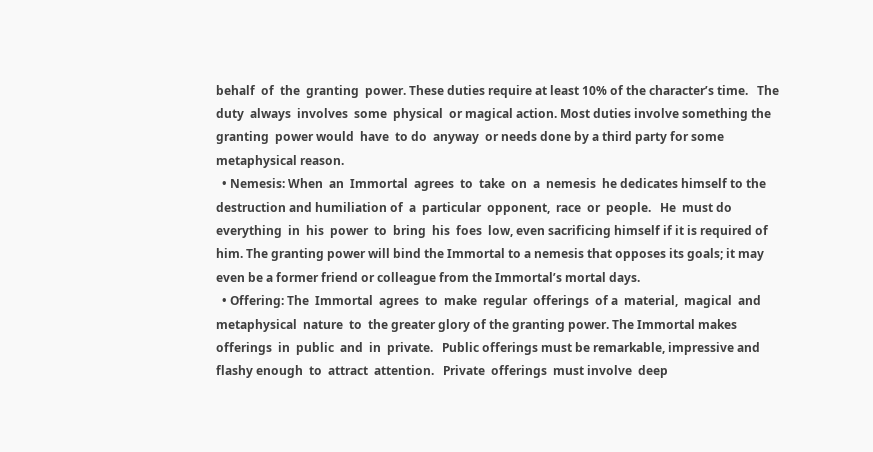behalf  of  the  granting  power. These duties require at least 10% of the character’s time.   The  duty  always  involves  some  physical  or magical action. Most duties involve something the granting  power would  have  to do  anyway  or needs done by a third party for some metaphysical reason.
  • Nemesis: When  an  Immortal  agrees  to  take  on  a  nemesis  he dedicates himself to the destruction and humiliation of  a  particular  opponent,  race  or  people.   He  must do  everything  in  his  power  to  bring  his  foes  low, even sacrificing himself if it is required of him. The granting power will bind the Immortal to a nemesis that opposes its goals; it may even be a former friend or colleague from the Immortal’s mortal days.
  • Offering: The  Immortal  agrees  to  make  regular  offerings  of a  material,  magical  and  metaphysical  nature  to  the greater glory of the granting power. The Immortal makes  offerings  in  public  and  in  private.   Public offerings must be remarkable, impressive and flashy enough  to  attract  attention.   Private  offerings  must involve  deep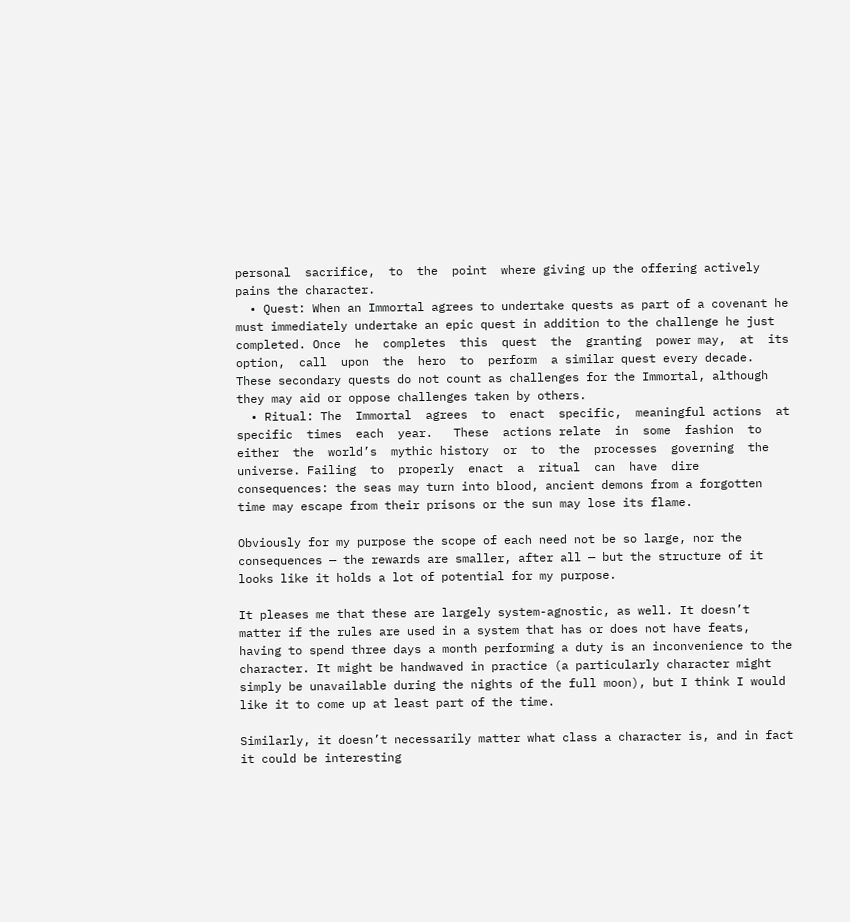personal  sacrifice,  to  the  point  where giving up the offering actively pains the character.
  • Quest: When an Immortal agrees to undertake quests as part of a covenant he must immediately undertake an epic quest in addition to the challenge he just completed. Once  he  completes  this  quest  the  granting  power may,  at  its  option,  call  upon  the  hero  to  perform  a similar quest every decade. These secondary quests do not count as challenges for the Immortal, although they may aid or oppose challenges taken by others.
  • Ritual: The  Immortal  agrees  to  enact  specific,  meaningful actions  at  specific  times  each  year.   These  actions relate  in  some  fashion  to  either  the  world’s  mythic history  or  to  the  processes  governing  the  universe. Failing  to  properly  enact  a  ritual  can  have  dire consequences: the seas may turn into blood, ancient demons from a forgotten time may escape from their prisons or the sun may lose its flame.

Obviously for my purpose the scope of each need not be so large, nor the consequences — the rewards are smaller, after all — but the structure of it looks like it holds a lot of potential for my purpose.

It pleases me that these are largely system-agnostic, as well. It doesn’t matter if the rules are used in a system that has or does not have feats, having to spend three days a month performing a duty is an inconvenience to the character. It might be handwaved in practice (a particularly character might simply be unavailable during the nights of the full moon), but I think I would like it to come up at least part of the time.

Similarly, it doesn’t necessarily matter what class a character is, and in fact it could be interesting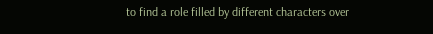to find a role filled by different characters over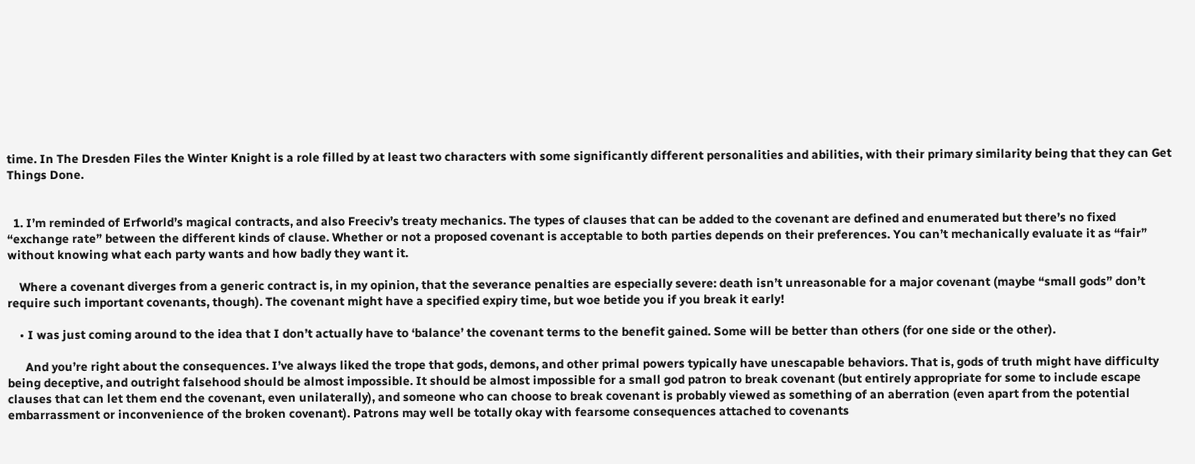time. In The Dresden Files the Winter Knight is a role filled by at least two characters with some significantly different personalities and abilities, with their primary similarity being that they can Get Things Done.


  1. I’m reminded of Erfworld’s magical contracts, and also Freeciv’s treaty mechanics. The types of clauses that can be added to the covenant are defined and enumerated but there’s no fixed “exchange rate” between the different kinds of clause. Whether or not a proposed covenant is acceptable to both parties depends on their preferences. You can’t mechanically evaluate it as “fair” without knowing what each party wants and how badly they want it.

    Where a covenant diverges from a generic contract is, in my opinion, that the severance penalties are especially severe: death isn’t unreasonable for a major covenant (maybe “small gods” don’t require such important covenants, though). The covenant might have a specified expiry time, but woe betide you if you break it early!

    • I was just coming around to the idea that I don’t actually have to ‘balance’ the covenant terms to the benefit gained. Some will be better than others (for one side or the other).

      And you’re right about the consequences. I’ve always liked the trope that gods, demons, and other primal powers typically have unescapable behaviors. That is, gods of truth might have difficulty being deceptive, and outright falsehood should be almost impossible. It should be almost impossible for a small god patron to break covenant (but entirely appropriate for some to include escape clauses that can let them end the covenant, even unilaterally), and someone who can choose to break covenant is probably viewed as something of an aberration (even apart from the potential embarrassment or inconvenience of the broken covenant). Patrons may well be totally okay with fearsome consequences attached to covenants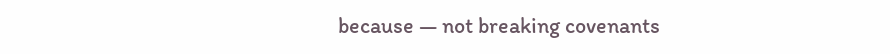because — not breaking covenants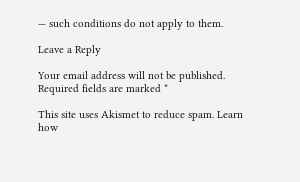— such conditions do not apply to them.

Leave a Reply

Your email address will not be published. Required fields are marked *

This site uses Akismet to reduce spam. Learn how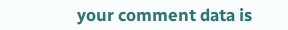your comment data is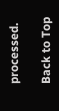processed.

Back to Top